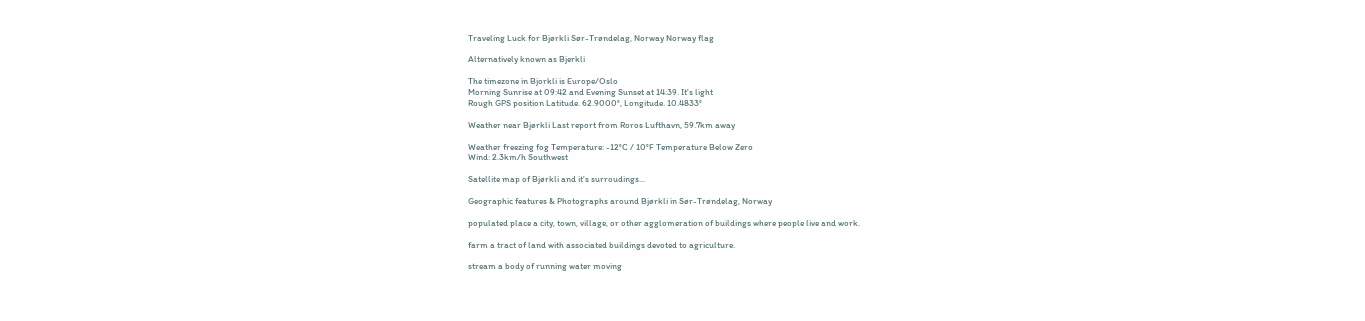Traveling Luck for Bjørkli Sør-Trøndelag, Norway Norway flag

Alternatively known as Bjerkli

The timezone in Bjorkli is Europe/Oslo
Morning Sunrise at 09:42 and Evening Sunset at 14:39. It's light
Rough GPS position Latitude. 62.9000°, Longitude. 10.4833°

Weather near Bjørkli Last report from Roros Lufthavn, 59.7km away

Weather freezing fog Temperature: -12°C / 10°F Temperature Below Zero
Wind: 2.3km/h Southwest

Satellite map of Bjørkli and it's surroudings...

Geographic features & Photographs around Bjørkli in Sør-Trøndelag, Norway

populated place a city, town, village, or other agglomeration of buildings where people live and work.

farm a tract of land with associated buildings devoted to agriculture.

stream a body of running water moving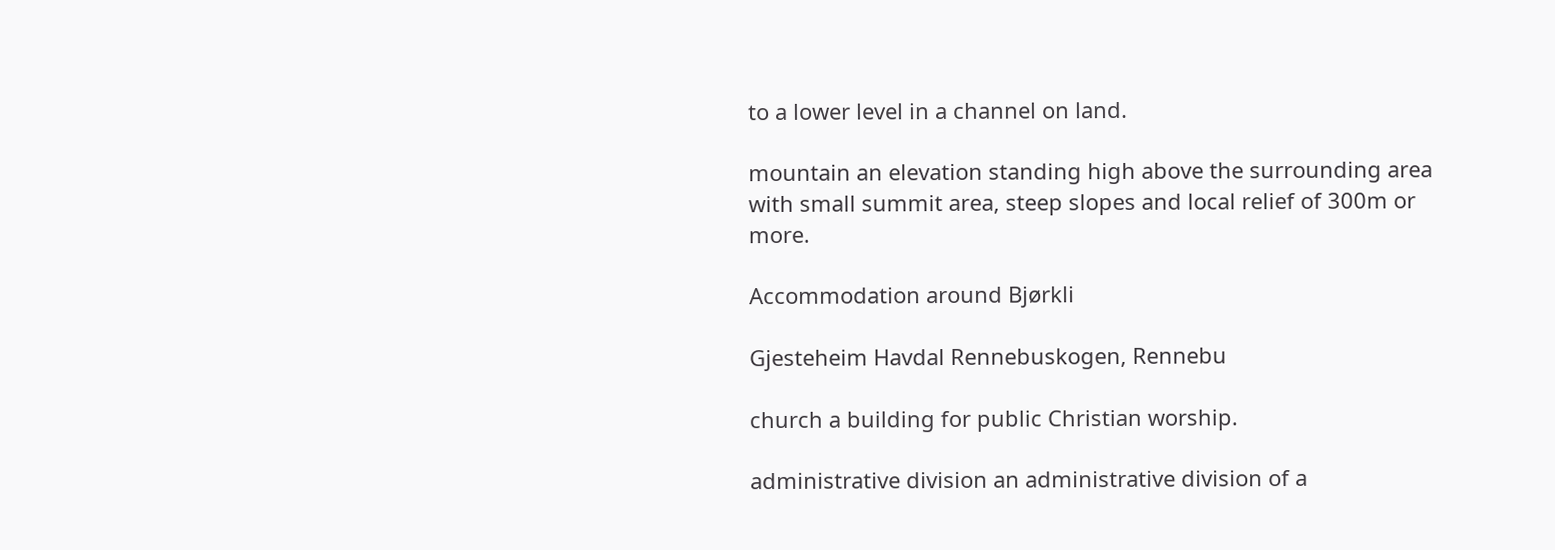to a lower level in a channel on land.

mountain an elevation standing high above the surrounding area with small summit area, steep slopes and local relief of 300m or more.

Accommodation around Bjørkli

Gjesteheim Havdal Rennebuskogen, Rennebu

church a building for public Christian worship.

administrative division an administrative division of a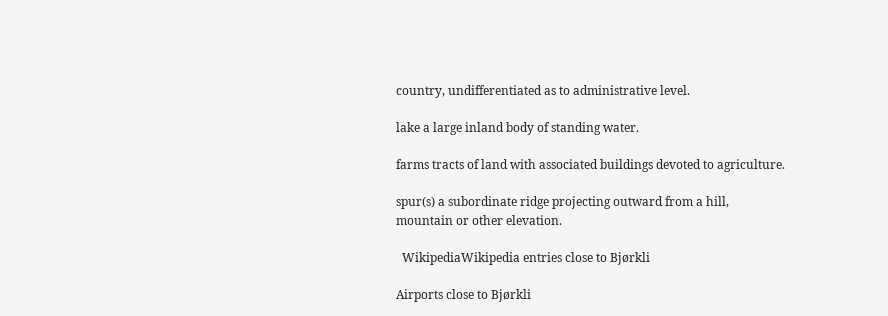country, undifferentiated as to administrative level.

lake a large inland body of standing water.

farms tracts of land with associated buildings devoted to agriculture.

spur(s) a subordinate ridge projecting outward from a hill, mountain or other elevation.

  WikipediaWikipedia entries close to Bjørkli

Airports close to Bjørkli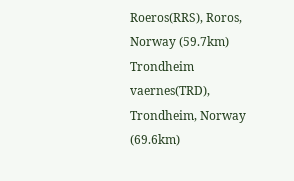Roeros(RRS), Roros, Norway (59.7km)
Trondheim vaernes(TRD), Trondheim, Norway (69.6km)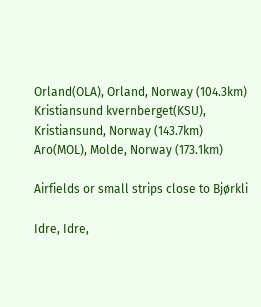Orland(OLA), Orland, Norway (104.3km)
Kristiansund kvernberget(KSU), Kristiansund, Norway (143.7km)
Aro(MOL), Molde, Norway (173.1km)

Airfields or small strips close to Bjørkli

Idre, Idre,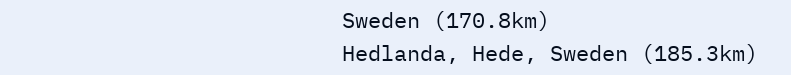Sweden (170.8km)
Hedlanda, Hede, Sweden (185.3km)